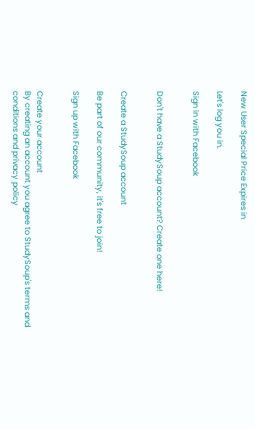New User Special Price Expires in

Let's log you in.

Sign in with Facebook


Don't have a StudySoup account? Create one here!


Create a StudySoup account

Be part of our community, it's free to join!

Sign up with Facebook


Create your account
By creating an account you agree to StudySoup's terms and conditions and privacy policy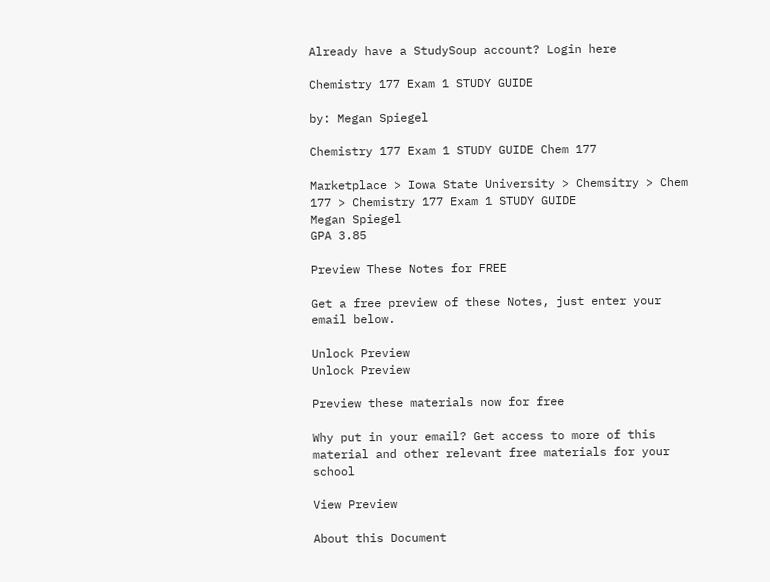Already have a StudySoup account? Login here

Chemistry 177 Exam 1 STUDY GUIDE

by: Megan Spiegel

Chemistry 177 Exam 1 STUDY GUIDE Chem 177

Marketplace > Iowa State University > Chemsitry > Chem 177 > Chemistry 177 Exam 1 STUDY GUIDE
Megan Spiegel
GPA 3.85

Preview These Notes for FREE

Get a free preview of these Notes, just enter your email below.

Unlock Preview
Unlock Preview

Preview these materials now for free

Why put in your email? Get access to more of this material and other relevant free materials for your school

View Preview

About this Document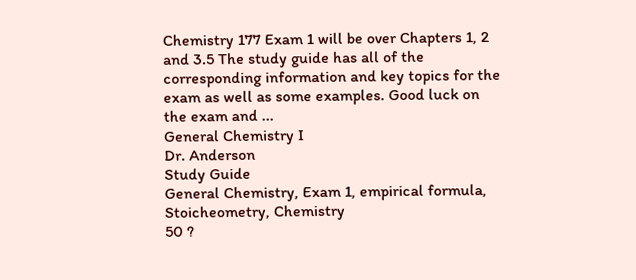Chemistry 177 Exam 1 will be over Chapters 1, 2 and 3.5 The study guide has all of the corresponding information and key topics for the exam as well as some examples. Good luck on the exam and ...
General Chemistry I
Dr. Anderson
Study Guide
General Chemistry, Exam 1, empirical formula, Stoicheometry, Chemistry
50 ?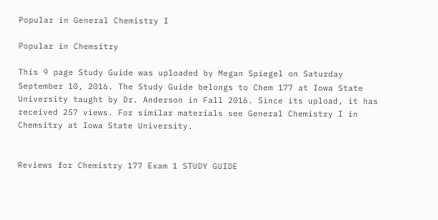Popular in General Chemistry I

Popular in Chemsitry

This 9 page Study Guide was uploaded by Megan Spiegel on Saturday September 10, 2016. The Study Guide belongs to Chem 177 at Iowa State University taught by Dr. Anderson in Fall 2016. Since its upload, it has received 257 views. For similar materials see General Chemistry I in Chemsitry at Iowa State University.


Reviews for Chemistry 177 Exam 1 STUDY GUIDE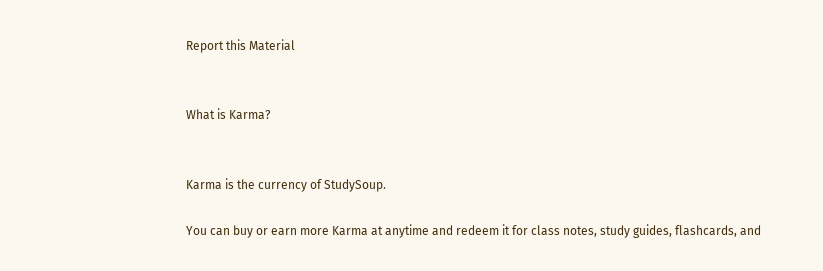Report this Material


What is Karma?


Karma is the currency of StudySoup.

You can buy or earn more Karma at anytime and redeem it for class notes, study guides, flashcards, and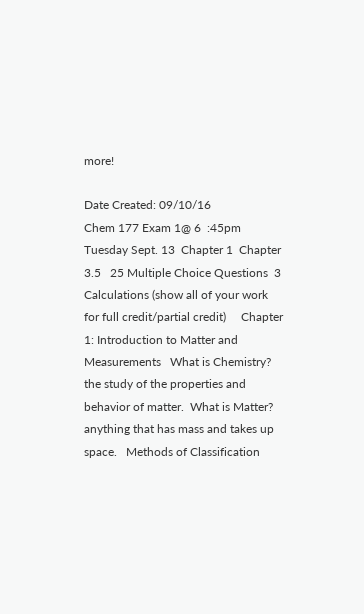more!

Date Created: 09/10/16
Chem 177 Exam 1@ 6  :45pm Tuesday Sept. 13  Chapter 1  Chapter 3.5   25 Multiple Choice Questions  3 Calculations (show all of your work for full credit/partial credit)     Chapter 1: Introduction to Matter and Measurements   What is Chemistry?  the study of the properties and behavior of matter.  What is Matter?   anything that has mass and takes up space.   Methods of Classification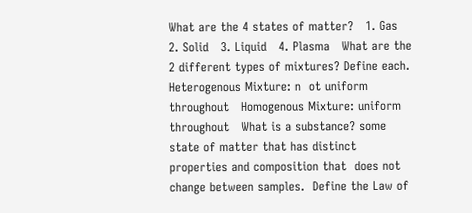What are the 4 states of matter?   1. Gas   2. Solid   3. Liquid   4. Plasma   What are the 2 different types of mixtures? Define each.     Heterogenous Mixture: n  ot uniform throughout   Homogenous Mixture: uniform throughout   What is a substance? some state of matter that has distinct properties and composition that  does not change between samples.  Define the Law of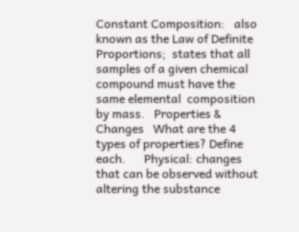Constant Composition:   also known as the Law of Definite Proportions;  states that all samples of a given chemical compound must have the same elemental  composition by mass.   Properties & Changes   What are the 4 types of properties? Define each.      Physical: changes that can be observed without altering the substance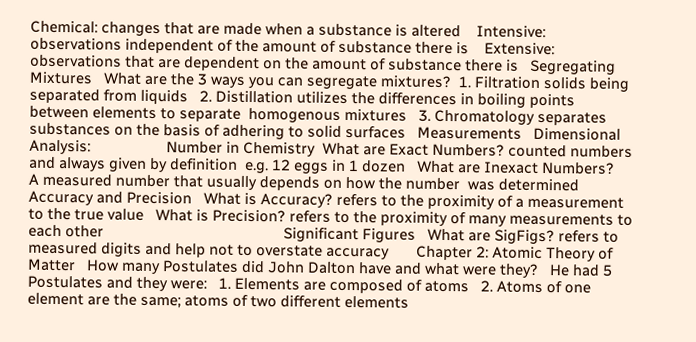Chemical: changes that are made when a substance is altered    Intensive: observations independent of the amount of substance there is    Extensive: observations that are dependent on the amount of substance there is   Segregating Mixtures   What are the 3 ways you can segregate mixtures?  1. Filtration solids being separated from liquids   2. Distillation utilizes the differences in boiling points between elements to separate  homogenous mixtures   3. Chromatology separates substances on the basis of adhering to solid surfaces   Measurements   Dimensional Analysis:                   Number in Chemistry  What are Exact Numbers? counted numbers and always given by definition  e.g. 12 eggs in 1 dozen   What are Inexact Numbers?   A measured number that usually depends on how the number  was determined   Accuracy and Precision   What is Accuracy? refers to the proximity of a measurement to the true value   What is Precision? refers to the proximity of many measurements to each other                                             Significant Figures   What are SigFigs? refers to measured digits and help not to overstate accuracy       Chapter 2: Atomic Theory of Matter   How many Postulates did John Dalton have and what were they?   He had 5 Postulates and they were:   1. Elements are composed of atoms   2. Atoms of one element are the same; atoms of two different elements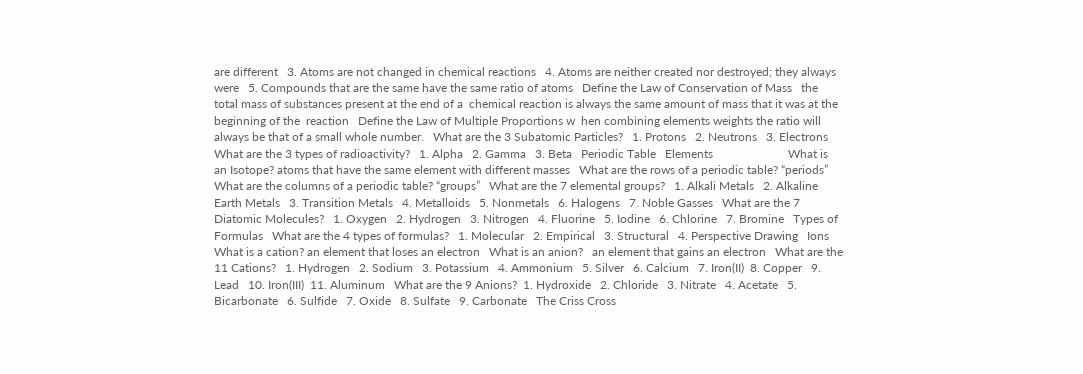are different   3. Atoms are not changed in chemical reactions   4. Atoms are neither created nor destroyed; they always were   5. Compounds that are the same have the same ratio of atoms   Define the Law of Conservation of Mass   the total mass of substances present at the end of a  chemical reaction is always the same amount of mass that it was at the beginning of the  reaction   Define the Law of Multiple Proportions w  hen combining elements weights the ratio will  always be that of a small whole number.   What are the 3 Subatomic Particles?   1. Protons   2. Neutrons   3. Electrons   What are the 3 types of radioactivity?   1. Alpha   2. Gamma   3. Beta   Periodic Table   Elements                         What is an Isotope? atoms that have the same element with different masses   What are the rows of a periodic table? “periods”   What are the columns of a periodic table? “groups”   What are the 7 elemental groups?   1. Alkali Metals   2. Alkaline Earth Metals   3. Transition Metals   4. Metalloids   5. Nonmetals   6. Halogens   7. Noble Gasses   What are the 7 Diatomic Molecules?   1. Oxygen   2. Hydrogen   3. Nitrogen   4. Fluorine   5. Iodine   6. Chlorine   7. Bromine   Types of Formulas   What are the 4 types of formulas?   1. Molecular   2. Empirical   3. Structural   4. Perspective Drawing   Ions   What is a cation? an element that loses an electron   What is an anion?   an element that gains an electron   What are the 11 Cations?   1. Hydrogen   2. Sodium   3. Potassium   4. Ammonium   5. Silver   6. Calcium   7. Iron(II)  8. Copper   9. Lead   10. Iron(III)  11. Aluminum   What are the 9 Anions?  1. Hydroxide   2. Chloride   3. Nitrate   4. Acetate   5. Bicarbonate   6. Sulfide   7. Oxide   8. Sulfate   9. Carbonate   The Criss Cross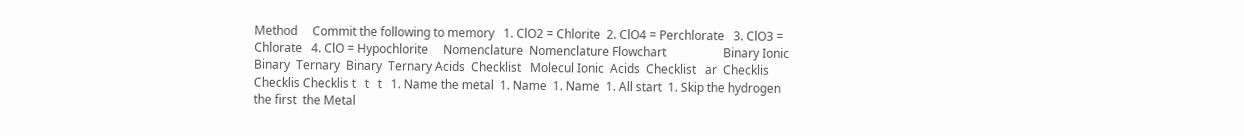Method     Commit the following to memory   1. ClO2 = Chlorite  2. ClO4 = Perchlorate   3. ClO3 = Chlorate   4. ClO = Hypochlorite     Nomenclature  Nomenclature Flowchart                   Binary Ionic  Binary  Ternary  Binary  Ternary Acids  Checklist   Molecul Ionic  Acids  Checklist   ar  Checklis Checklis Checklis t   t   t   1. Name the metal  1. Name  1. Name  1. All start  1. Skip the hydrogen   the first  the Metal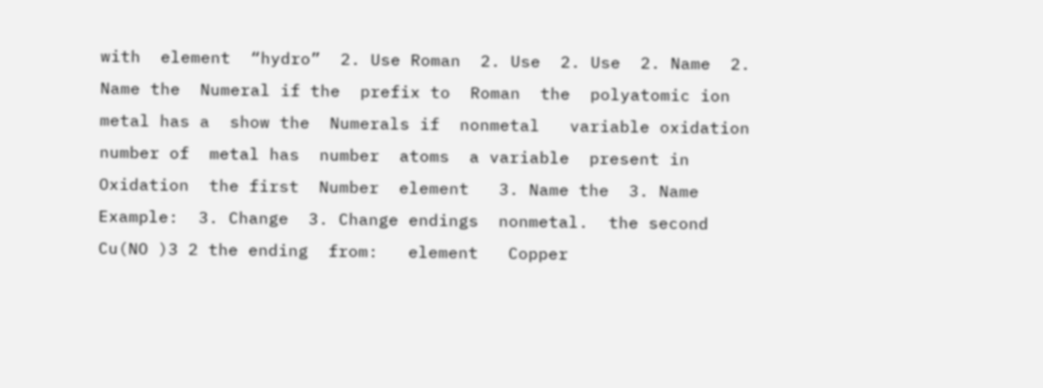with  element  “hydro”  2. Use Roman  2. Use  2. Use  2. Name  2. Name the  Numeral if the  prefix to  Roman  the  polyatomic ion  metal has a  show the  Numerals if  nonmetal   variable oxidation  number of  metal has  number  atoms  a variable  present in  Oxidation  the first  Number  element   3. Name the  3. Name  Example:  3. Change  3. Change endings  nonmetal.  the second  Cu(NO )3 2 the ending  from:   element   Copper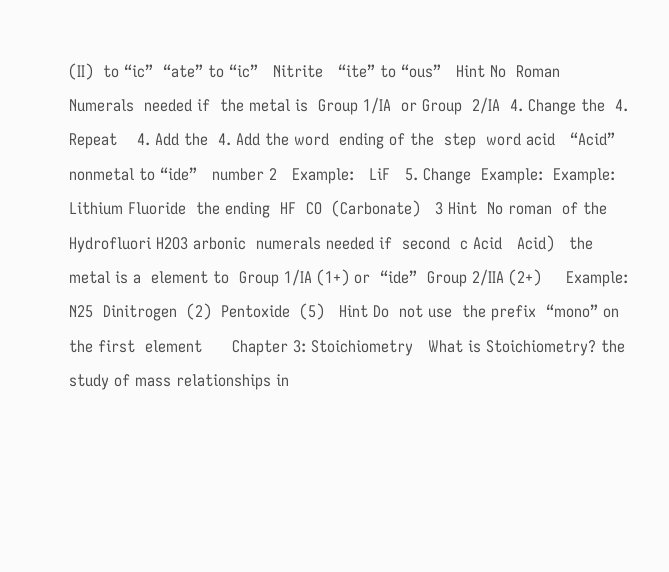(II)  to “ic”  “ate” to “ic”   Nitrite   “ite” to “ous”   Hint No  Roman  Numerals  needed if  the metal is  Group 1/IA  or Group  2/IA  4. Change the  4. Repeat    4. Add the  4. Add the word  ending of the  step  word acid   “Acid”   nonmetal to “ide”   number 2   Example:   LiF   5. Change  Example:  Example:   Lithium Fluoride  the ending  HF  CO  (Carbonate)   3 Hint  No roman  of the  Hydrofluori H2O3 arbonic  numerals needed if  second  c Acid   Acid)   the metal is a  element to  Group 1/IA (1+) or  “ide”  Group 2/IIA (2+)     Example:    N25  Dinitrogen  (2)  Pentoxide  (5)   Hint Do  not use  the prefix  “mono” on  the first  element      Chapter 3: Stoichiometry   What is Stoichiometry? the study of mass relationships in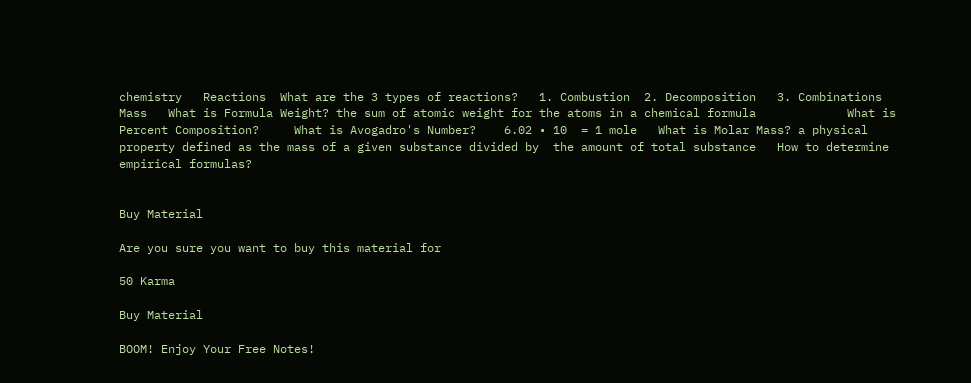chemistry   Reactions  What are the 3 types of reactions?   1. Combustion  2. Decomposition   3. Combinations   Mass   What is Formula Weight? the sum of atomic weight for the atoms in a chemical formula             What is Percent Composition?     What is Avogadro's Number?    6.02 • 10  = 1 mole   What is Molar Mass? a physical property defined as the mass of a given substance divided by  the amount of total substance   How to determine empirical formulas?


Buy Material

Are you sure you want to buy this material for

50 Karma

Buy Material

BOOM! Enjoy Your Free Notes!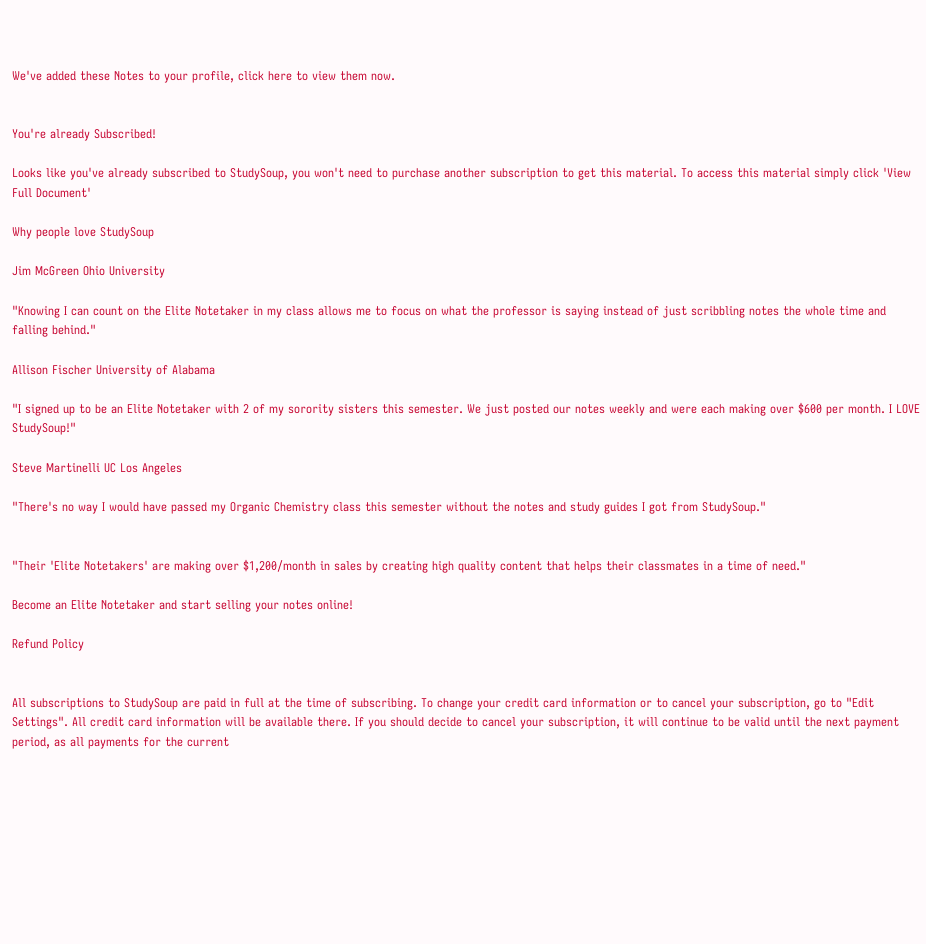We've added these Notes to your profile, click here to view them now.


You're already Subscribed!

Looks like you've already subscribed to StudySoup, you won't need to purchase another subscription to get this material. To access this material simply click 'View Full Document'

Why people love StudySoup

Jim McGreen Ohio University

"Knowing I can count on the Elite Notetaker in my class allows me to focus on what the professor is saying instead of just scribbling notes the whole time and falling behind."

Allison Fischer University of Alabama

"I signed up to be an Elite Notetaker with 2 of my sorority sisters this semester. We just posted our notes weekly and were each making over $600 per month. I LOVE StudySoup!"

Steve Martinelli UC Los Angeles

"There's no way I would have passed my Organic Chemistry class this semester without the notes and study guides I got from StudySoup."


"Their 'Elite Notetakers' are making over $1,200/month in sales by creating high quality content that helps their classmates in a time of need."

Become an Elite Notetaker and start selling your notes online!

Refund Policy


All subscriptions to StudySoup are paid in full at the time of subscribing. To change your credit card information or to cancel your subscription, go to "Edit Settings". All credit card information will be available there. If you should decide to cancel your subscription, it will continue to be valid until the next payment period, as all payments for the current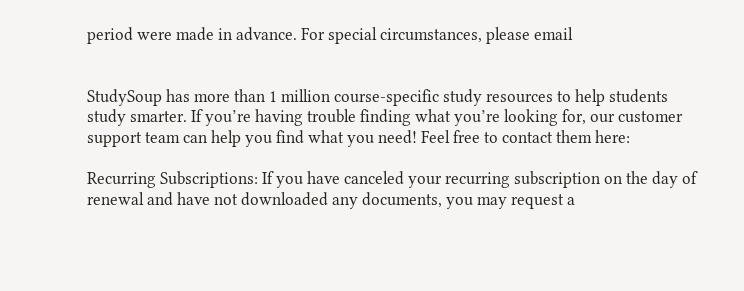period were made in advance. For special circumstances, please email


StudySoup has more than 1 million course-specific study resources to help students study smarter. If you’re having trouble finding what you’re looking for, our customer support team can help you find what you need! Feel free to contact them here:

Recurring Subscriptions: If you have canceled your recurring subscription on the day of renewal and have not downloaded any documents, you may request a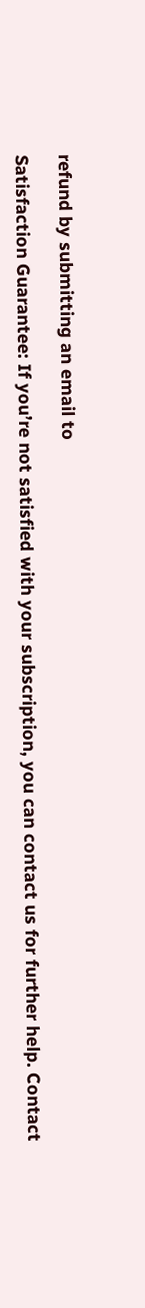refund by submitting an email to

Satisfaction Guarantee: If you’re not satisfied with your subscription, you can contact us for further help. Contact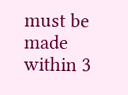must be made within 3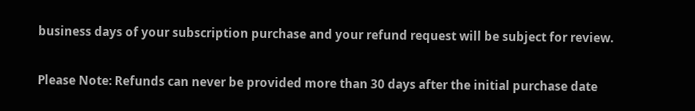business days of your subscription purchase and your refund request will be subject for review.

Please Note: Refunds can never be provided more than 30 days after the initial purchase date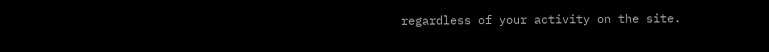regardless of your activity on the site.